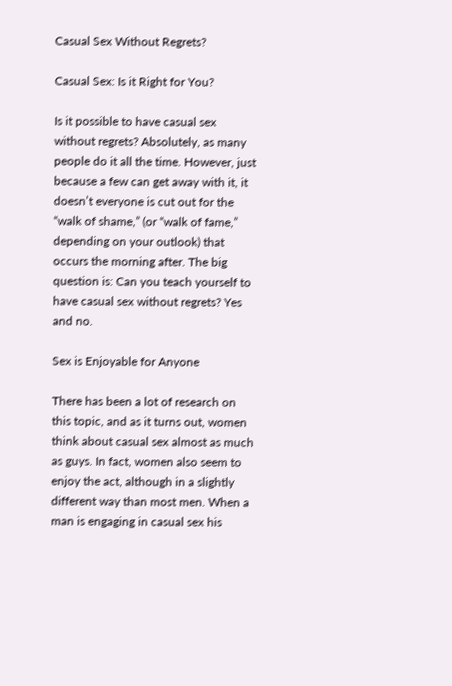Casual Sex Without Regrets?

Casual Sex: Is it Right for You?

Is it possible to have casual sex without regrets? Absolutely, as many people do it all the time. However, just because a few can get away with it, it doesn’t everyone is cut out for the “walk of shame,” (or “walk of fame,” depending on your outlook) that occurs the morning after. The big question is: Can you teach yourself to have casual sex without regrets? Yes and no.

Sex is Enjoyable for Anyone

There has been a lot of research on this topic, and as it turns out, women think about casual sex almost as much as guys. In fact, women also seem to enjoy the act, although in a slightly different way than most men. When a man is engaging in casual sex his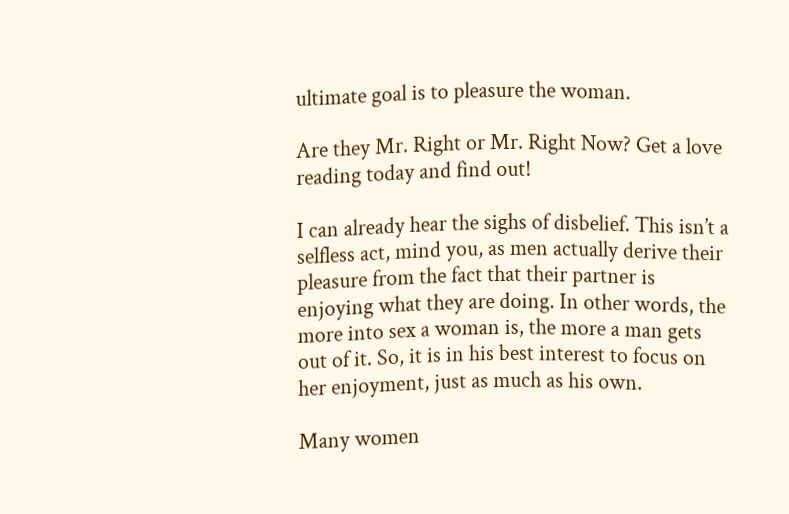ultimate goal is to pleasure the woman.

Are they Mr. Right or Mr. Right Now? Get a love reading today and find out!

I can already hear the sighs of disbelief. This isn’t a selfless act, mind you, as men actually derive their pleasure from the fact that their partner is enjoying what they are doing. In other words, the more into sex a woman is, the more a man gets out of it. So, it is in his best interest to focus on her enjoyment, just as much as his own.

Many women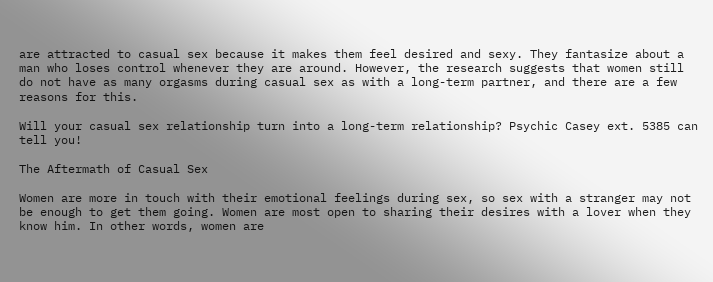are attracted to casual sex because it makes them feel desired and sexy. They fantasize about a man who loses control whenever they are around. However, the research suggests that women still do not have as many orgasms during casual sex as with a long-term partner, and there are a few reasons for this.

Will your casual sex relationship turn into a long-term relationship? Psychic Casey ext. 5385 can tell you!

The Aftermath of Casual Sex

Women are more in touch with their emotional feelings during sex, so sex with a stranger may not be enough to get them going. Women are most open to sharing their desires with a lover when they know him. In other words, women are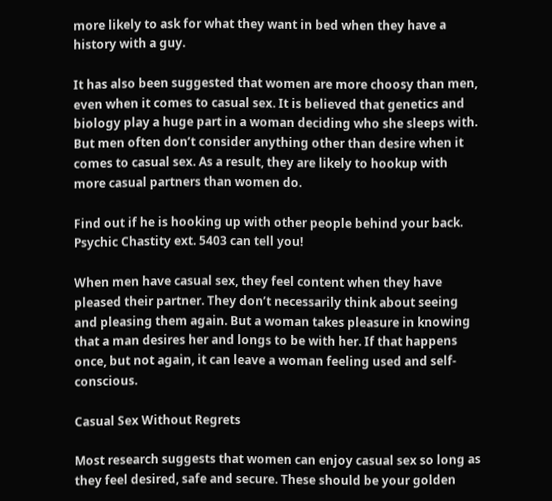more likely to ask for what they want in bed when they have a history with a guy.

It has also been suggested that women are more choosy than men, even when it comes to casual sex. It is believed that genetics and biology play a huge part in a woman deciding who she sleeps with. But men often don’t consider anything other than desire when it comes to casual sex. As a result, they are likely to hookup with more casual partners than women do.

Find out if he is hooking up with other people behind your back. Psychic Chastity ext. 5403 can tell you!

When men have casual sex, they feel content when they have pleased their partner. They don’t necessarily think about seeing and pleasing them again. But a woman takes pleasure in knowing that a man desires her and longs to be with her. If that happens once, but not again, it can leave a woman feeling used and self-conscious.

Casual Sex Without Regrets

Most research suggests that women can enjoy casual sex so long as they feel desired, safe and secure. These should be your golden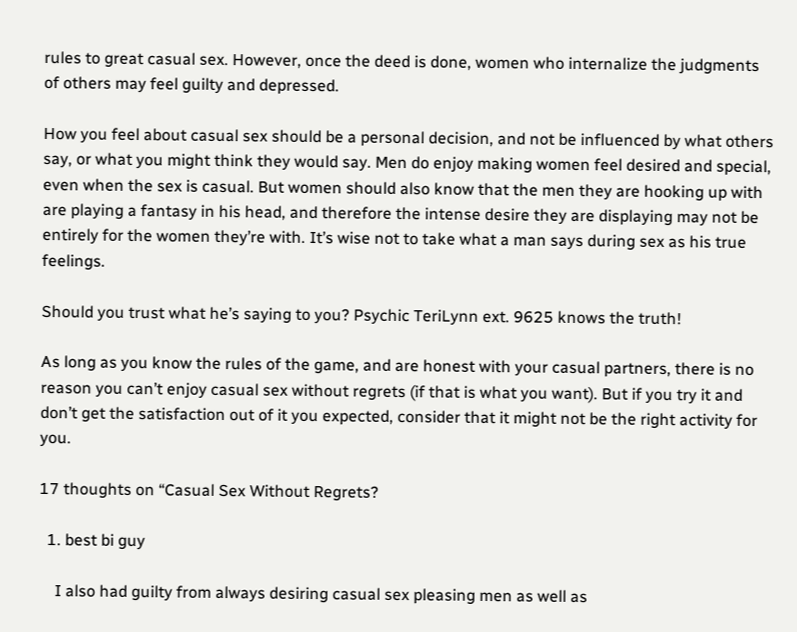rules to great casual sex. However, once the deed is done, women who internalize the judgments of others may feel guilty and depressed.

How you feel about casual sex should be a personal decision, and not be influenced by what others say, or what you might think they would say. Men do enjoy making women feel desired and special, even when the sex is casual. But women should also know that the men they are hooking up with are playing a fantasy in his head, and therefore the intense desire they are displaying may not be entirely for the women they’re with. It’s wise not to take what a man says during sex as his true feelings.

Should you trust what he’s saying to you? Psychic TeriLynn ext. 9625 knows the truth!

As long as you know the rules of the game, and are honest with your casual partners, there is no reason you can’t enjoy casual sex without regrets (if that is what you want). But if you try it and don’t get the satisfaction out of it you expected, consider that it might not be the right activity for you.

17 thoughts on “Casual Sex Without Regrets?

  1. best bi guy

    I also had guilty from always desiring casual sex pleasing men as well as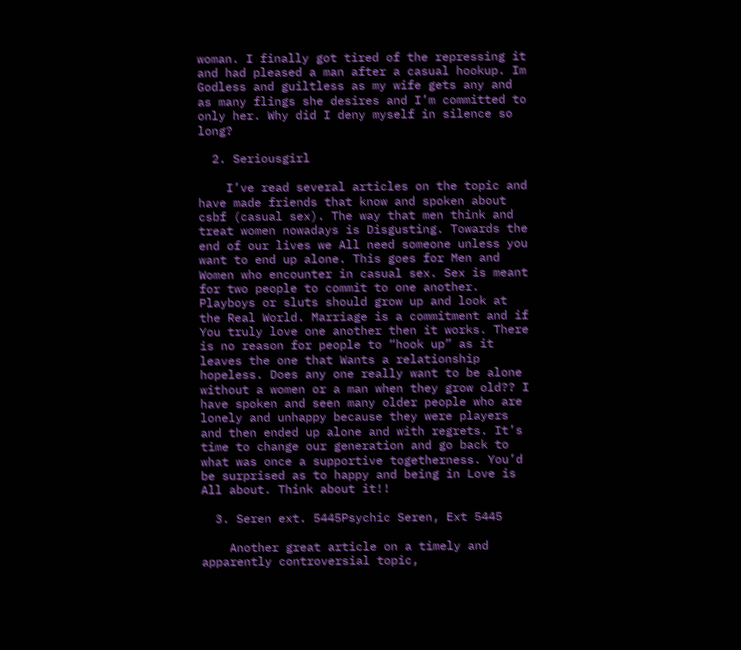woman. I finally got tired of the repressing it and had pleased a man after a casual hookup. Im Godless and guiltless as my wife gets any and as many flings she desires and I’m committed to only her. Why did I deny myself in silence so long?

  2. Seriousgirl

    I’ve read several articles on the topic and have made friends that know and spoken about csbf (casual sex). The way that men think and treat women nowadays is Disgusting. Towards the end of our lives we All need someone unless you want to end up alone. This goes for Men and Women who encounter in casual sex. Sex is meant for two people to commit to one another. Playboys or sluts should grow up and look at the Real World. Marriage is a commitment and if You truly love one another then it works. There is no reason for people to “hook up” as it leaves the one that Wants a relationship hopeless. Does any one really want to be alone without a women or a man when they grow old?? I have spoken and seen many older people who are lonely and unhappy because they were players and then ended up alone and with regrets. It’s time to change our generation and go back to what was once a supportive togetherness. You’d be surprised as to happy and being in Love is All about. Think about it!!

  3. Seren ext. 5445Psychic Seren, Ext 5445

    Another great article on a timely and apparently controversial topic,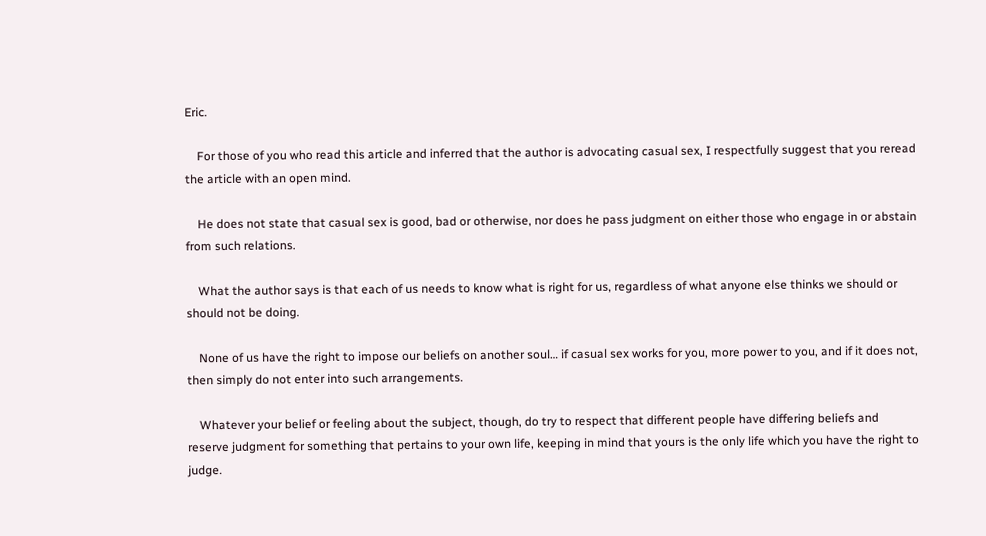Eric.

    For those of you who read this article and inferred that the author is advocating casual sex, I respectfully suggest that you reread the article with an open mind.

    He does not state that casual sex is good, bad or otherwise, nor does he pass judgment on either those who engage in or abstain from such relations.

    What the author says is that each of us needs to know what is right for us, regardless of what anyone else thinks we should or should not be doing.

    None of us have the right to impose our beliefs on another soul… if casual sex works for you, more power to you, and if it does not, then simply do not enter into such arrangements.

    Whatever your belief or feeling about the subject, though, do try to respect that different people have differing beliefs and reserve judgment for something that pertains to your own life, keeping in mind that yours is the only life which you have the right to judge.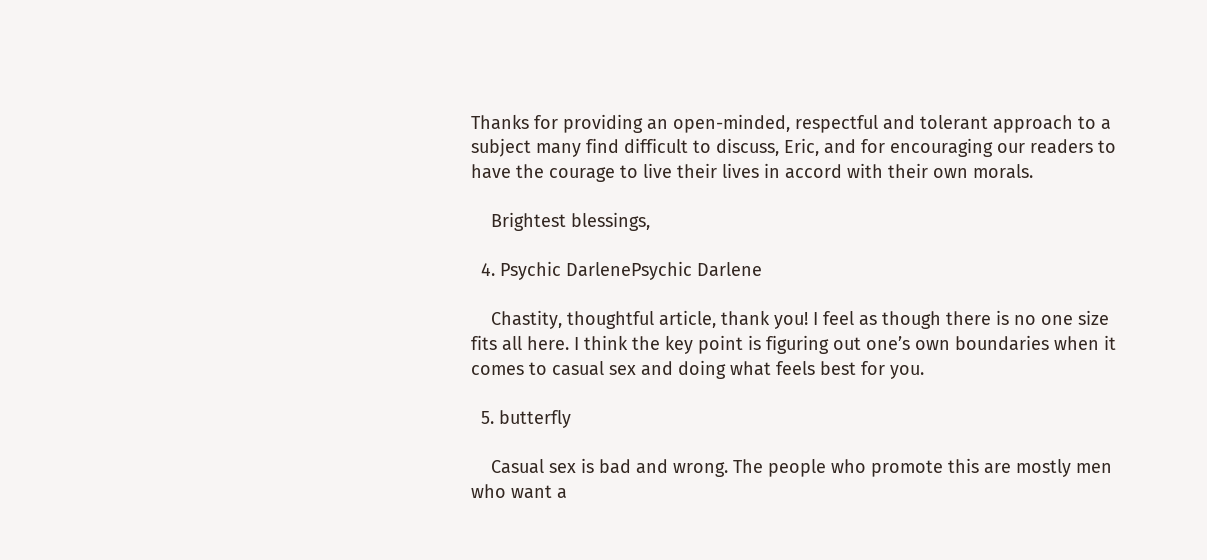Thanks for providing an open-minded, respectful and tolerant approach to a subject many find difficult to discuss, Eric, and for encouraging our readers to have the courage to live their lives in accord with their own morals.

    Brightest blessings,

  4. Psychic DarlenePsychic Darlene

    Chastity, thoughtful article, thank you! I feel as though there is no one size fits all here. I think the key point is figuring out one’s own boundaries when it comes to casual sex and doing what feels best for you.

  5. butterfly

    Casual sex is bad and wrong. The people who promote this are mostly men who want a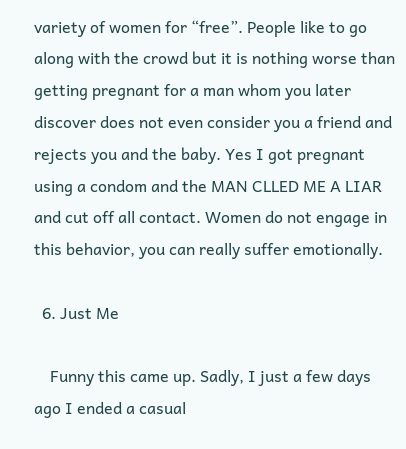variety of women for “free”. People like to go along with the crowd but it is nothing worse than getting pregnant for a man whom you later discover does not even consider you a friend and rejects you and the baby. Yes I got pregnant using a condom and the MAN CLLED ME A LIAR and cut off all contact. Women do not engage in this behavior, you can really suffer emotionally.

  6. Just Me

    Funny this came up. Sadly, I just a few days ago I ended a casual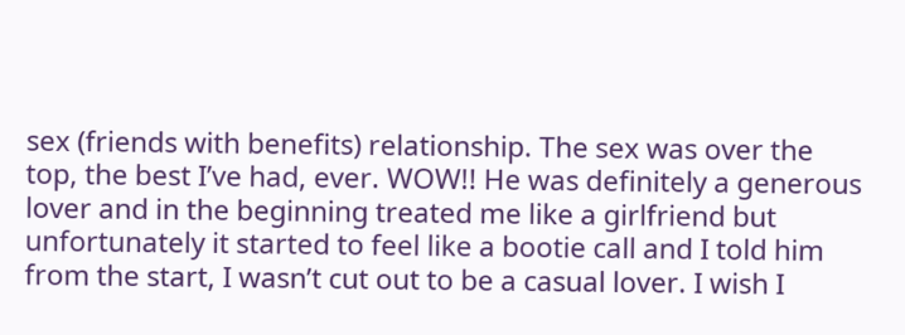sex (friends with benefits) relationship. The sex was over the top, the best I’ve had, ever. WOW!! He was definitely a generous lover and in the beginning treated me like a girlfriend but unfortunately it started to feel like a bootie call and I told him from the start, I wasn’t cut out to be a casual lover. I wish I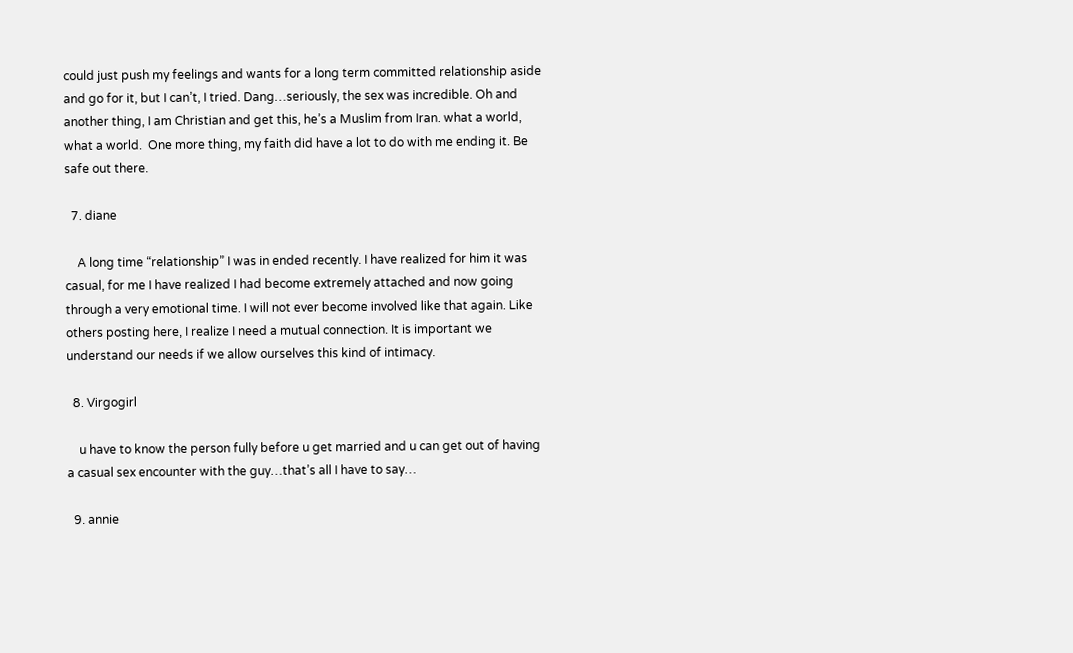could just push my feelings and wants for a long term committed relationship aside and go for it, but I can’t, I tried. Dang…seriously, the sex was incredible. Oh and another thing, I am Christian and get this, he’s a Muslim from Iran. what a world, what a world.  One more thing, my faith did have a lot to do with me ending it. Be safe out there.

  7. diane

    A long time “relationship” I was in ended recently. I have realized for him it was casual, for me I have realized I had become extremely attached and now going through a very emotional time. I will not ever become involved like that again. Like others posting here, I realize I need a mutual connection. It is important we understand our needs if we allow ourselves this kind of intimacy.

  8. Virgogirl

    u have to know the person fully before u get married and u can get out of having a casual sex encounter with the guy…that’s all I have to say…

  9. annie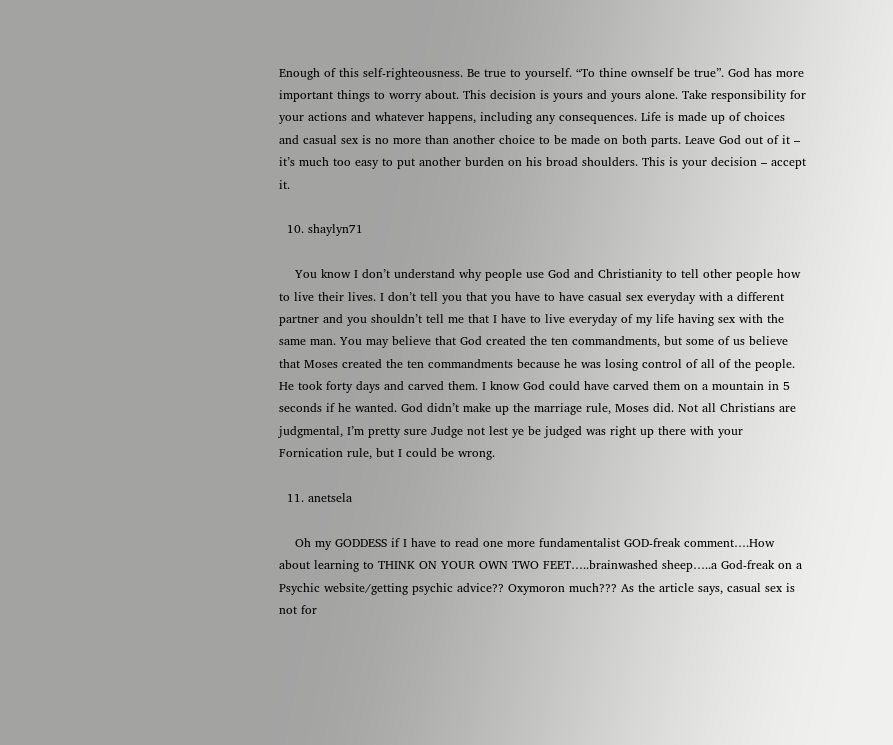Enough of this self-righteousness. Be true to yourself. “To thine ownself be true”. God has more important things to worry about. This decision is yours and yours alone. Take responsibility for your actions and whatever happens, including any consequences. Life is made up of choices and casual sex is no more than another choice to be made on both parts. Leave God out of it – it’s much too easy to put another burden on his broad shoulders. This is your decision – accept it.

  10. shaylyn71

    You know I don’t understand why people use God and Christianity to tell other people how to live their lives. I don’t tell you that you have to have casual sex everyday with a different partner and you shouldn’t tell me that I have to live everyday of my life having sex with the same man. You may believe that God created the ten commandments, but some of us believe that Moses created the ten commandments because he was losing control of all of the people. He took forty days and carved them. I know God could have carved them on a mountain in 5 seconds if he wanted. God didn’t make up the marriage rule, Moses did. Not all Christians are judgmental, I’m pretty sure Judge not lest ye be judged was right up there with your Fornication rule, but I could be wrong.

  11. anetsela

    Oh my GODDESS if I have to read one more fundamentalist GOD-freak comment….How about learning to THINK ON YOUR OWN TWO FEET…..brainwashed sheep…..a God-freak on a Psychic website/getting psychic advice?? Oxymoron much??? As the article says, casual sex is not for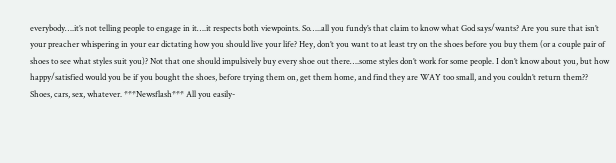everybody….it’s not telling people to engage in it….it respects both viewpoints. So…..all you fundy’s that claim to know what God says/wants? Are you sure that isn’t your preacher whispering in your ear dictating how you should live your life? Hey, don’t you want to at least try on the shoes before you buy them (or a couple pair of shoes to see what styles suit you)? Not that one should impulsively buy every shoe out there….some styles don’t work for some people. I don’t know about you, but how happy/satisfied would you be if you bought the shoes, before trying them on, get them home, and find they are WAY too small, and you couldn’t return them?? Shoes, cars, sex, whatever. ***Newsflash*** All you easily-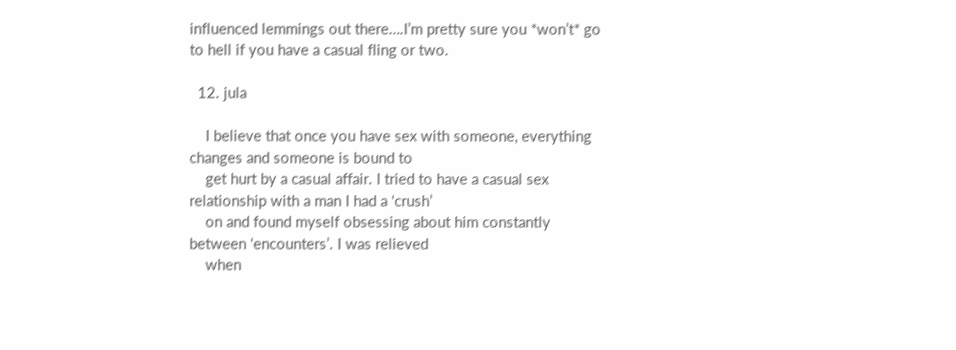influenced lemmings out there….I’m pretty sure you *won’t* go to hell if you have a casual fling or two.

  12. jula

    I believe that once you have sex with someone, everything changes and someone is bound to
    get hurt by a casual affair. I tried to have a casual sex relationship with a man I had a ‘crush’
    on and found myself obsessing about him constantly between ‘encounters’. I was relieved
    when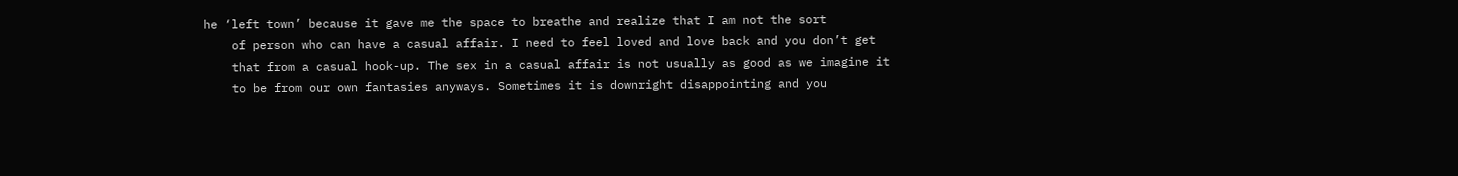he ‘left town’ because it gave me the space to breathe and realize that I am not the sort
    of person who can have a casual affair. I need to feel loved and love back and you don’t get
    that from a casual hook-up. The sex in a casual affair is not usually as good as we imagine it
    to be from our own fantasies anyways. Sometimes it is downright disappointing and you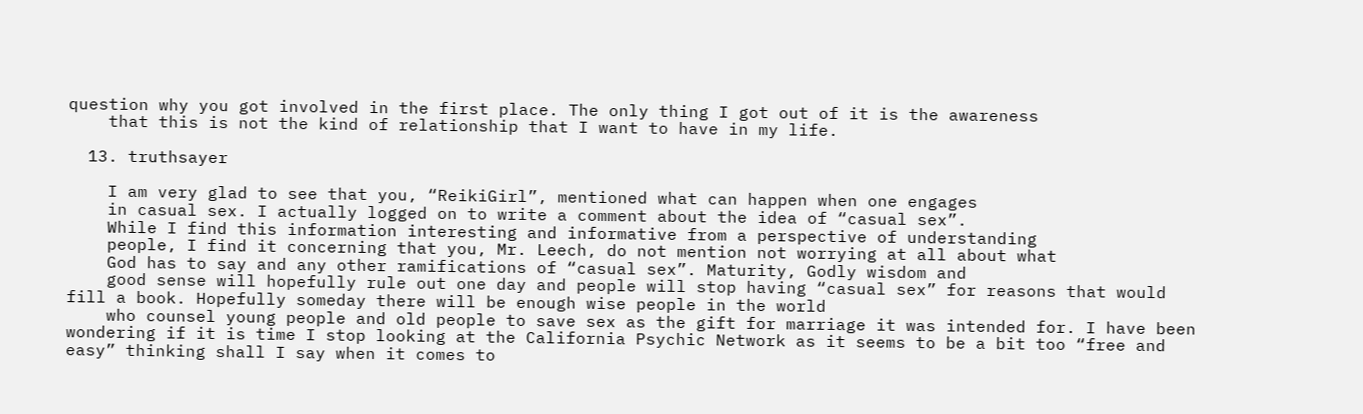question why you got involved in the first place. The only thing I got out of it is the awareness
    that this is not the kind of relationship that I want to have in my life.

  13. truthsayer

    I am very glad to see that you, “ReikiGirl”, mentioned what can happen when one engages
    in casual sex. I actually logged on to write a comment about the idea of “casual sex”.
    While I find this information interesting and informative from a perspective of understanding
    people, I find it concerning that you, Mr. Leech, do not mention not worrying at all about what
    God has to say and any other ramifications of “casual sex”. Maturity, Godly wisdom and
    good sense will hopefully rule out one day and people will stop having “casual sex” for reasons that would fill a book. Hopefully someday there will be enough wise people in the world
    who counsel young people and old people to save sex as the gift for marriage it was intended for. I have been wondering if it is time I stop looking at the California Psychic Network as it seems to be a bit too “free and easy” thinking shall I say when it comes to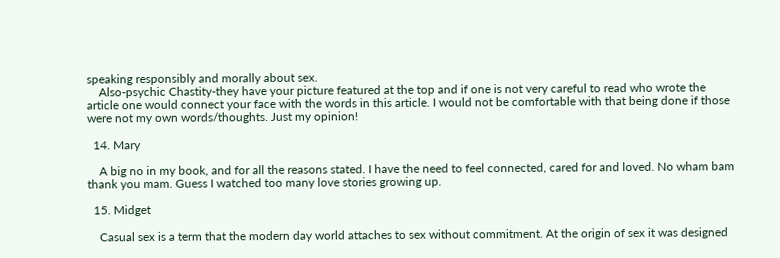speaking responsibly and morally about sex.
    Also-psychic Chastity-they have your picture featured at the top and if one is not very careful to read who wrote the article one would connect your face with the words in this article. I would not be comfortable with that being done if those were not my own words/thoughts. Just my opinion!

  14. Mary

    A big no in my book, and for all the reasons stated. I have the need to feel connected, cared for and loved. No wham bam thank you mam. Guess I watched too many love stories growing up.

  15. Midget

    Casual sex is a term that the modern day world attaches to sex without commitment. At the origin of sex it was designed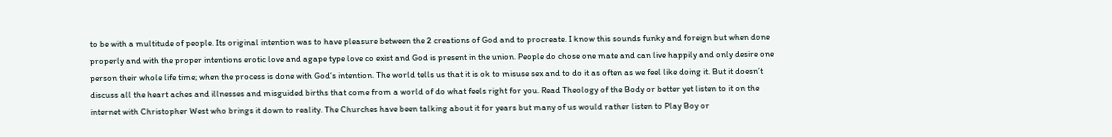to be with a multitude of people. Its original intention was to have pleasure between the 2 creations of God and to procreate. I know this sounds funky and foreign but when done properly and with the proper intentions erotic love and agape type love co exist and God is present in the union. People do chose one mate and can live happily and only desire one person their whole life time; when the process is done with God’s intention. The world tells us that it is ok to misuse sex and to do it as often as we feel like doing it. But it doesn’t discuss all the heart aches and illnesses and misguided births that come from a world of do what feels right for you. Read Theology of the Body or better yet listen to it on the internet with Christopher West who brings it down to reality. The Churches have been talking about it for years but many of us would rather listen to Play Boy or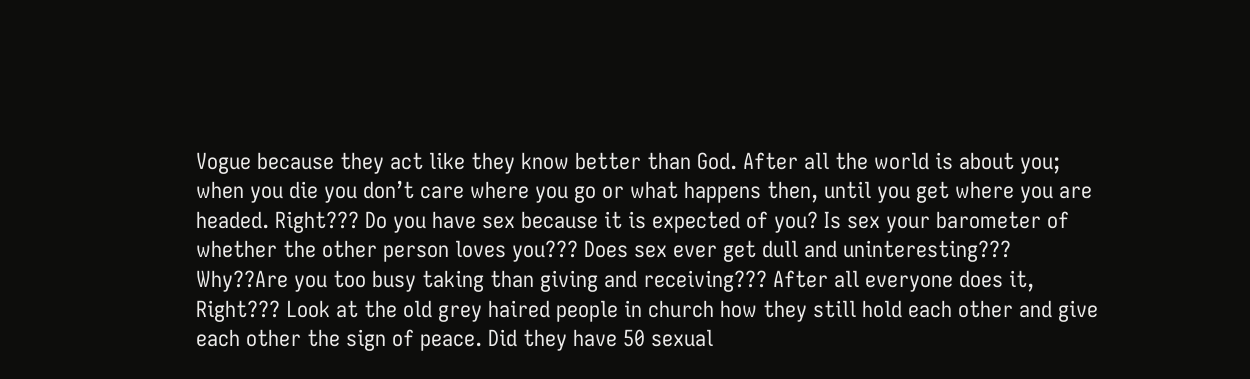Vogue because they act like they know better than God. After all the world is about you; when you die you don’t care where you go or what happens then, until you get where you are headed. Right??? Do you have sex because it is expected of you? Is sex your barometer of whether the other person loves you??? Does sex ever get dull and uninteresting??? Why??Are you too busy taking than giving and receiving??? After all everyone does it, Right??? Look at the old grey haired people in church how they still hold each other and give each other the sign of peace. Did they have 50 sexual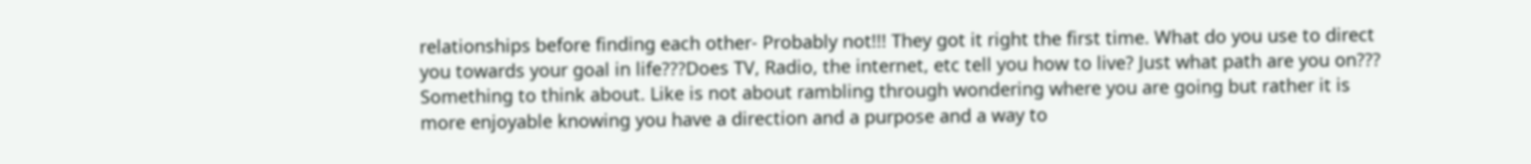relationships before finding each other- Probably not!!! They got it right the first time. What do you use to direct you towards your goal in life???Does TV, Radio, the internet, etc tell you how to live? Just what path are you on??? Something to think about. Like is not about rambling through wondering where you are going but rather it is more enjoyable knowing you have a direction and a purpose and a way to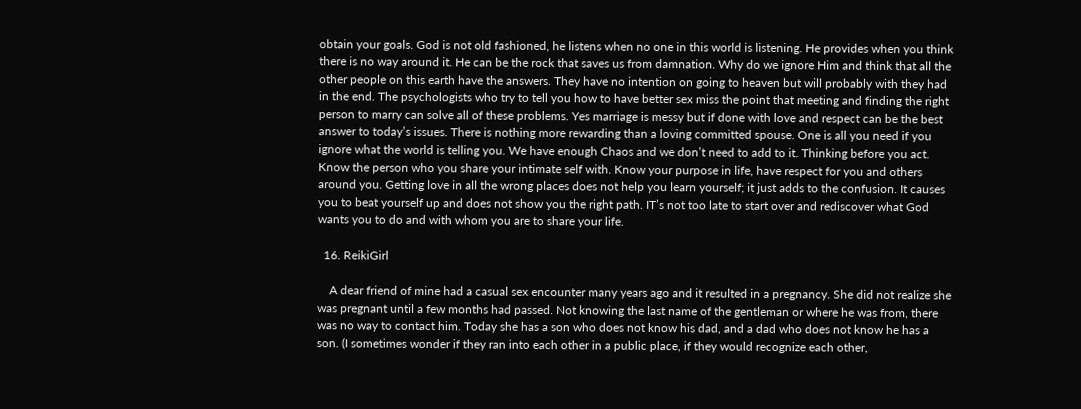obtain your goals. God is not old fashioned, he listens when no one in this world is listening. He provides when you think there is no way around it. He can be the rock that saves us from damnation. Why do we ignore Him and think that all the other people on this earth have the answers. They have no intention on going to heaven but will probably with they had in the end. The psychologists who try to tell you how to have better sex miss the point that meeting and finding the right person to marry can solve all of these problems. Yes marriage is messy but if done with love and respect can be the best answer to today’s issues. There is nothing more rewarding than a loving committed spouse. One is all you need if you ignore what the world is telling you. We have enough Chaos and we don’t need to add to it. Thinking before you act. Know the person who you share your intimate self with. Know your purpose in life, have respect for you and others around you. Getting love in all the wrong places does not help you learn yourself; it just adds to the confusion. It causes you to beat yourself up and does not show you the right path. IT’s not too late to start over and rediscover what God wants you to do and with whom you are to share your life.

  16. ReikiGirl

    A dear friend of mine had a casual sex encounter many years ago and it resulted in a pregnancy. She did not realize she was pregnant until a few months had passed. Not knowing the last name of the gentleman or where he was from, there was no way to contact him. Today she has a son who does not know his dad, and a dad who does not know he has a son. (I sometimes wonder if they ran into each other in a public place, if they would recognize each other,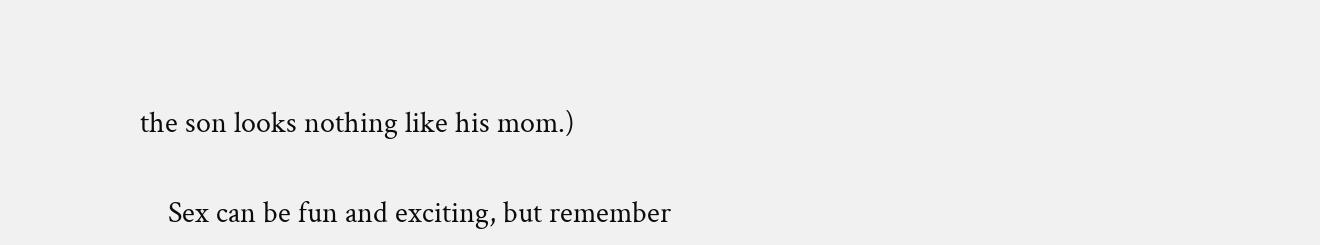the son looks nothing like his mom.)

    Sex can be fun and exciting, but remember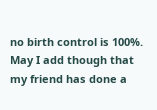no birth control is 100%. May I add though that my friend has done a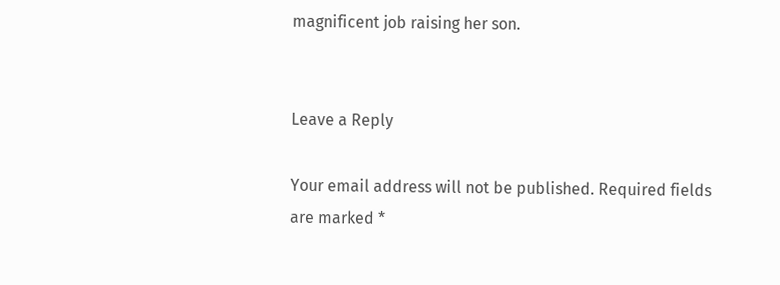magnificent job raising her son.


Leave a Reply

Your email address will not be published. Required fields are marked *